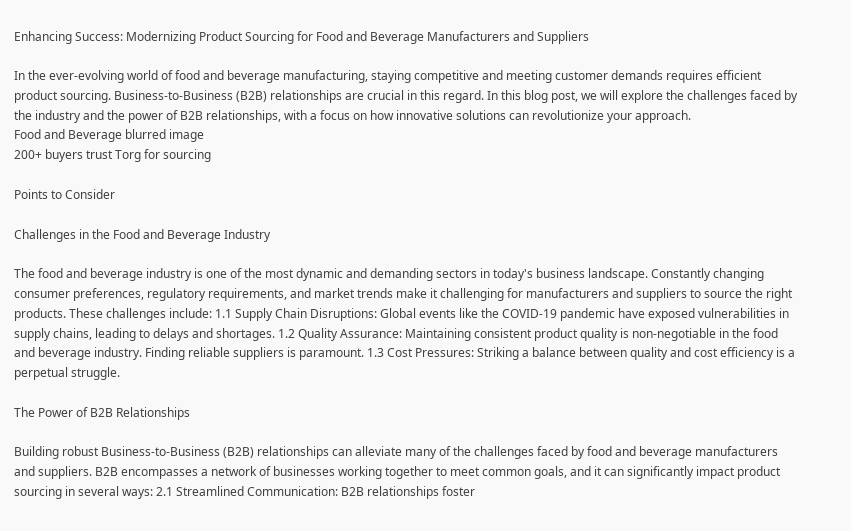Enhancing Success: Modernizing Product Sourcing for Food and Beverage Manufacturers and Suppliers

In the ever-evolving world of food and beverage manufacturing, staying competitive and meeting customer demands requires efficient product sourcing. Business-to-Business (B2B) relationships are crucial in this regard. In this blog post, we will explore the challenges faced by the industry and the power of B2B relationships, with a focus on how innovative solutions can revolutionize your approach.
Food and Beverage blurred image
200+ buyers trust Torg for sourcing

Points to Consider

Challenges in the Food and Beverage Industry

The food and beverage industry is one of the most dynamic and demanding sectors in today's business landscape. Constantly changing consumer preferences, regulatory requirements, and market trends make it challenging for manufacturers and suppliers to source the right products. These challenges include: 1.1 Supply Chain Disruptions: Global events like the COVID-19 pandemic have exposed vulnerabilities in supply chains, leading to delays and shortages. 1.2 Quality Assurance: Maintaining consistent product quality is non-negotiable in the food and beverage industry. Finding reliable suppliers is paramount. 1.3 Cost Pressures: Striking a balance between quality and cost efficiency is a perpetual struggle.

The Power of B2B Relationships

Building robust Business-to-Business (B2B) relationships can alleviate many of the challenges faced by food and beverage manufacturers and suppliers. B2B encompasses a network of businesses working together to meet common goals, and it can significantly impact product sourcing in several ways: 2.1 Streamlined Communication: B2B relationships foster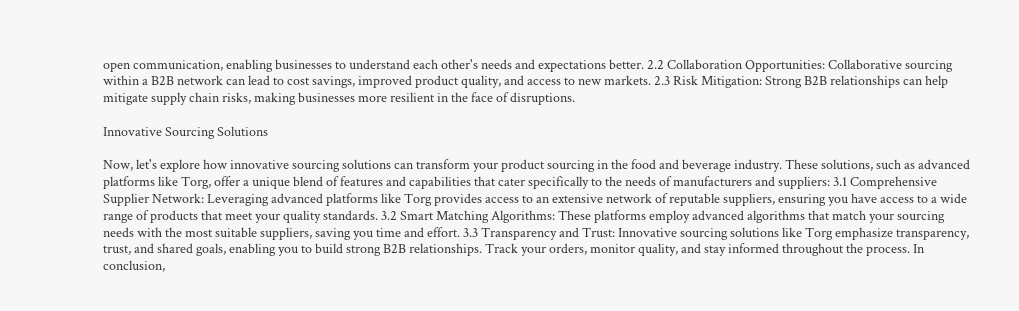open communication, enabling businesses to understand each other's needs and expectations better. 2.2 Collaboration Opportunities: Collaborative sourcing within a B2B network can lead to cost savings, improved product quality, and access to new markets. 2.3 Risk Mitigation: Strong B2B relationships can help mitigate supply chain risks, making businesses more resilient in the face of disruptions.

Innovative Sourcing Solutions

Now, let's explore how innovative sourcing solutions can transform your product sourcing in the food and beverage industry. These solutions, such as advanced platforms like Torg, offer a unique blend of features and capabilities that cater specifically to the needs of manufacturers and suppliers: 3.1 Comprehensive Supplier Network: Leveraging advanced platforms like Torg provides access to an extensive network of reputable suppliers, ensuring you have access to a wide range of products that meet your quality standards. 3.2 Smart Matching Algorithms: These platforms employ advanced algorithms that match your sourcing needs with the most suitable suppliers, saving you time and effort. 3.3 Transparency and Trust: Innovative sourcing solutions like Torg emphasize transparency, trust, and shared goals, enabling you to build strong B2B relationships. Track your orders, monitor quality, and stay informed throughout the process. In conclusion,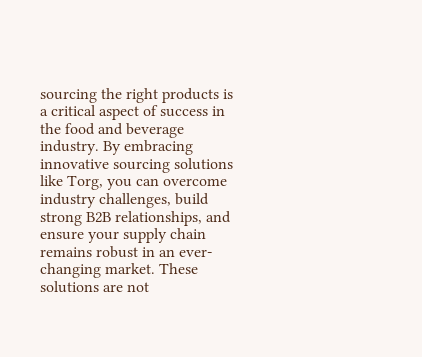sourcing the right products is a critical aspect of success in the food and beverage industry. By embracing innovative sourcing solutions like Torg, you can overcome industry challenges, build strong B2B relationships, and ensure your supply chain remains robust in an ever-changing market. These solutions are not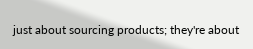just about sourcing products; they're about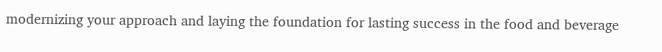modernizing your approach and laying the foundation for lasting success in the food and beverage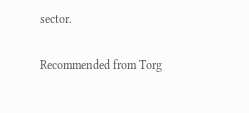sector.

Recommended from Torg